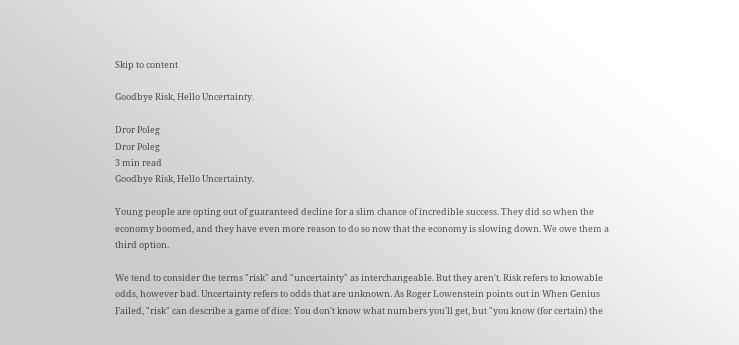Skip to content

Goodbye Risk, Hello Uncertainty.

Dror Poleg
Dror Poleg
3 min read
Goodbye Risk, Hello Uncertainty.

Young people are opting out of guaranteed decline for a slim chance of incredible success. They did so when the economy boomed, and they have even more reason to do so now that the economy is slowing down. We owe them a third option.

We tend to consider the terms "risk" and "uncertainty" as interchangeable. But they aren't. Risk refers to knowable odds, however bad. Uncertainty refers to odds that are unknown. As Roger Lowenstein points out in When Genius Failed, "risk" can describe a game of dice: You don't know what numbers you'll get, but "you know (for certain) the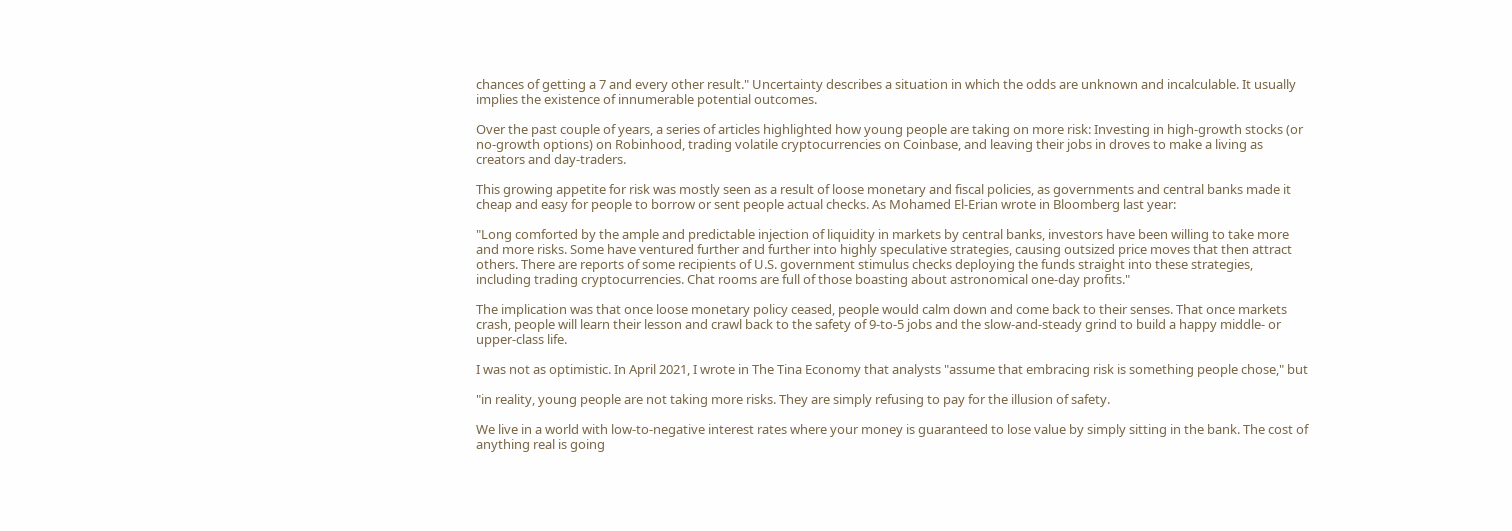chances of getting a 7 and every other result." Uncertainty describes a situation in which the odds are unknown and incalculable. It usually implies the existence of innumerable potential outcomes.

Over the past couple of years, a series of articles highlighted how young people are taking on more risk: Investing in high-growth stocks (or no-growth options) on Robinhood, trading volatile cryptocurrencies on Coinbase, and leaving their jobs in droves to make a living as creators and day-traders.

This growing appetite for risk was mostly seen as a result of loose monetary and fiscal policies, as governments and central banks made it cheap and easy for people to borrow or sent people actual checks. As Mohamed El-Erian wrote in Bloomberg last year:

"Long comforted by the ample and predictable injection of liquidity in markets by central banks, investors have been willing to take more and more risks. Some have ventured further and further into highly speculative strategies, causing outsized price moves that then attract others. There are reports of some recipients of U.S. government stimulus checks deploying the funds straight into these strategies, including trading cryptocurrencies. Chat rooms are full of those boasting about astronomical one-day profits."

The implication was that once loose monetary policy ceased, people would calm down and come back to their senses. That once markets crash, people will learn their lesson and crawl back to the safety of 9-to-5 jobs and the slow-and-steady grind to build a happy middle- or upper-class life.

I was not as optimistic. In April 2021, I wrote in The Tina Economy that analysts "assume that embracing risk is something people chose," but

"in reality, young people are not taking more risks. They are simply refusing to pay for the illusion of safety.

We live in a world with low-to-negative interest rates where your money is guaranteed to lose value by simply sitting in the bank. The cost of anything real is going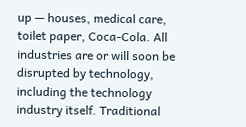up — houses, medical care, toilet paper, Coca-Cola. All industries are or will soon be disrupted by technology, including the technology industry itself. Traditional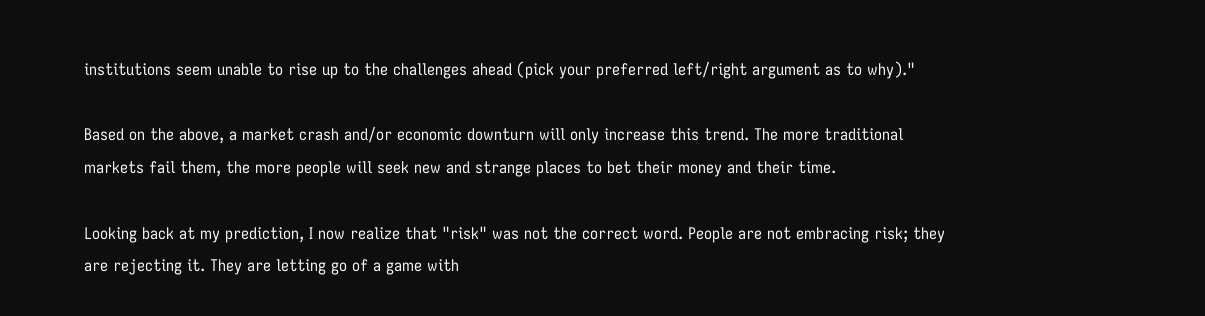institutions seem unable to rise up to the challenges ahead (pick your preferred left/right argument as to why)."

Based on the above, a market crash and/or economic downturn will only increase this trend. The more traditional markets fail them, the more people will seek new and strange places to bet their money and their time.

Looking back at my prediction, I now realize that "risk" was not the correct word. People are not embracing risk; they are rejecting it. They are letting go of a game with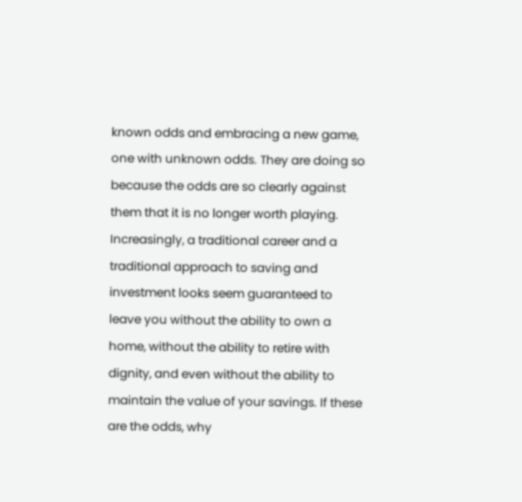known odds and embracing a new game, one with unknown odds. They are doing so because the odds are so clearly against them that it is no longer worth playing. Increasingly, a traditional career and a traditional approach to saving and investment looks seem guaranteed to leave you without the ability to own a home, without the ability to retire with dignity, and even without the ability to maintain the value of your savings. If these are the odds, why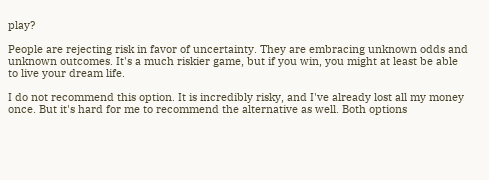play?

People are rejecting risk in favor of uncertainty. They are embracing unknown odds and unknown outcomes. It's a much riskier game, but if you win, you might at least be able to live your dream life.

I do not recommend this option. It is incredibly risky, and I've already lost all my money once. But it's hard for me to recommend the alternative as well. Both options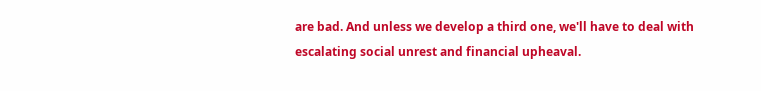are bad. And unless we develop a third one, we'll have to deal with escalating social unrest and financial upheaval.